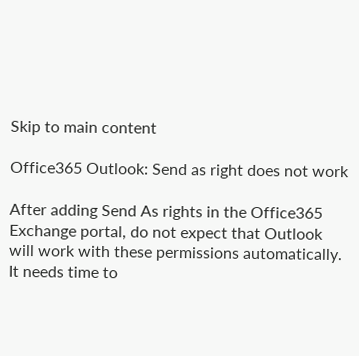Skip to main content

Office365 Outlook: Send as right does not work

After adding Send As rights in the Office365 Exchange portal, do not expect that Outlook will work with these permissions automatically.
It needs time to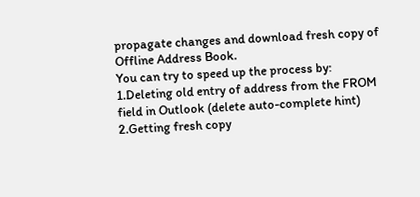propagate changes and download fresh copy of Offline Address Book.
You can try to speed up the process by:
1.Deleting old entry of address from the FROM field in Outlook (delete auto-complete hint)
2.Getting fresh copy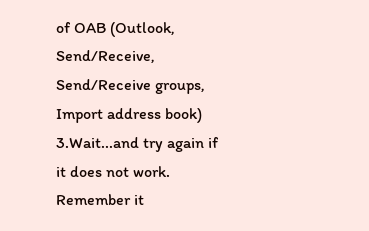of OAB (Outlook, Send/Receive, Send/Receive groups, Import address book)
3.Wait...and try again if it does not work. Remember it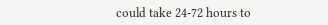could take 24-72 hours to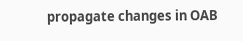propagate changes in OAB